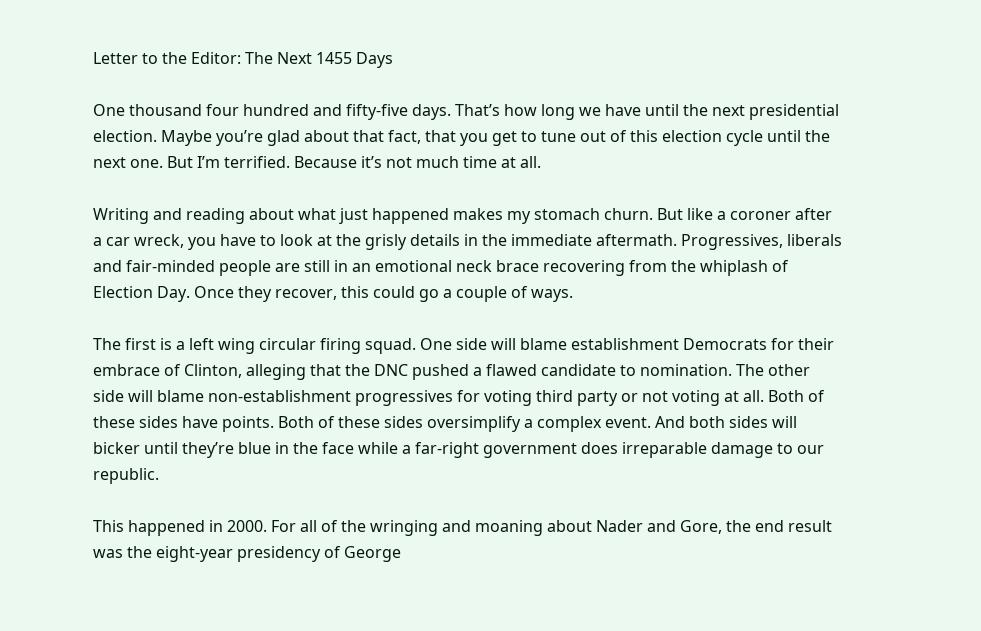Letter to the Editor: The Next 1455 Days

One thousand four hundred and fifty-five days. That’s how long we have until the next presidential election. Maybe you’re glad about that fact, that you get to tune out of this election cycle until the next one. But I’m terrified. Because it’s not much time at all.

Writing and reading about what just happened makes my stomach churn. But like a coroner after a car wreck, you have to look at the grisly details in the immediate aftermath. Progressives, liberals and fair-minded people are still in an emotional neck brace recovering from the whiplash of Election Day. Once they recover, this could go a couple of ways.

The first is a left wing circular firing squad. One side will blame establishment Democrats for their embrace of Clinton, alleging that the DNC pushed a flawed candidate to nomination. The other side will blame non-establishment progressives for voting third party or not voting at all. Both of these sides have points. Both of these sides oversimplify a complex event. And both sides will bicker until they’re blue in the face while a far-right government does irreparable damage to our republic.

This happened in 2000. For all of the wringing and moaning about Nader and Gore, the end result was the eight-year presidency of George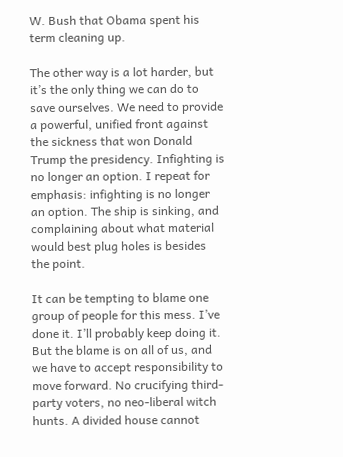W. Bush that Obama spent his term cleaning up.

The other way is a lot harder, but it’s the only thing we can do to save ourselves. We need to provide a powerful, unified front against the sickness that won Donald Trump the presidency. Infighting is no longer an option. I repeat for emphasis: infighting is no longer an option. The ship is sinking, and complaining about what material would best plug holes is besides the point.

It can be tempting to blame one group of people for this mess. I’ve done it. I’ll probably keep doing it. But the blame is on all of us, and we have to accept responsibility to move forward. No crucifying third-party voters, no neo-liberal witch hunts. A divided house cannot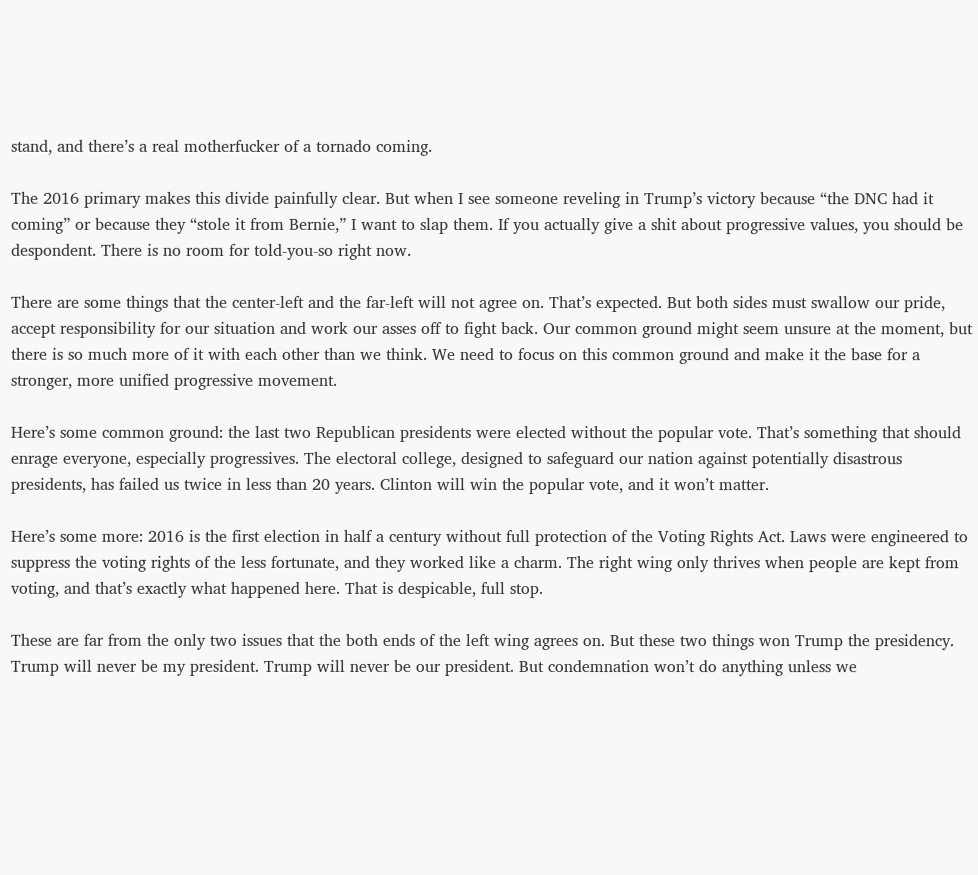stand, and there’s a real motherfucker of a tornado coming.

The 2016 primary makes this divide painfully clear. But when I see someone reveling in Trump’s victory because “the DNC had it coming” or because they “stole it from Bernie,” I want to slap them. If you actually give a shit about progressive values, you should be despondent. There is no room for told-you-so right now.

There are some things that the center-left and the far-left will not agree on. That’s expected. But both sides must swallow our pride, accept responsibility for our situation and work our asses off to fight back. Our common ground might seem unsure at the moment, but there is so much more of it with each other than we think. We need to focus on this common ground and make it the base for a stronger, more unified progressive movement.

Here’s some common ground: the last two Republican presidents were elected without the popular vote. That’s something that should enrage everyone, especially progressives. The electoral college, designed to safeguard our nation against potentially disastrous presidents, has failed us twice in less than 20 years. Clinton will win the popular vote, and it won’t matter.

Here’s some more: 2016 is the first election in half a century without full protection of the Voting Rights Act. Laws were engineered to suppress the voting rights of the less fortunate, and they worked like a charm. The right wing only thrives when people are kept from voting, and that’s exactly what happened here. That is despicable, full stop.

These are far from the only two issues that the both ends of the left wing agrees on. But these two things won Trump the presidency. Trump will never be my president. Trump will never be our president. But condemnation won’t do anything unless we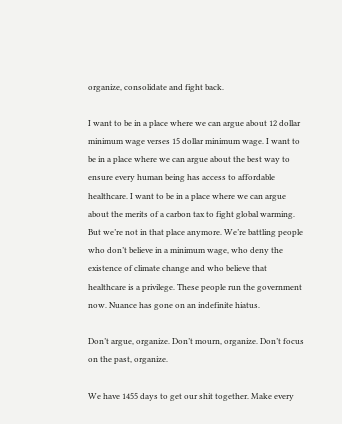organize, consolidate and fight back.

I want to be in a place where we can argue about 12 dollar minimum wage verses 15 dollar minimum wage. I want to be in a place where we can argue about the best way to ensure every human being has access to affordable healthcare. I want to be in a place where we can argue about the merits of a carbon tax to fight global warming. But we’re not in that place anymore. We’re battling people who don’t believe in a minimum wage, who deny the existence of climate change and who believe that healthcare is a privilege. These people run the government now. Nuance has gone on an indefinite hiatus.

Don’t argue, organize. Don’t mourn, organize. Don’t focus on the past, organize.

We have 1455 days to get our shit together. Make every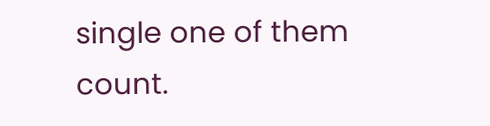single one of them count.